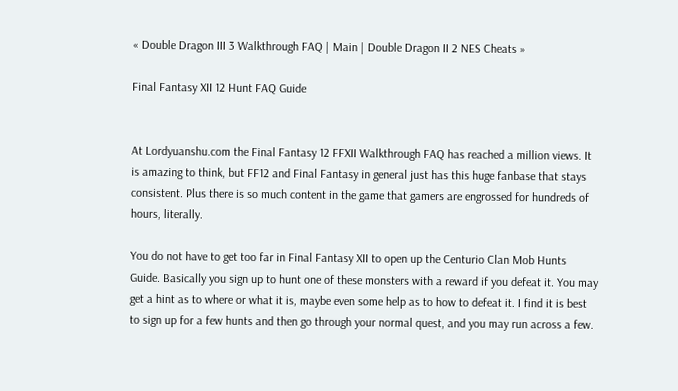« Double Dragon III 3 Walkthrough FAQ | Main | Double Dragon II 2 NES Cheats »

Final Fantasy XII 12 Hunt FAQ Guide


At Lordyuanshu.com the Final Fantasy 12 FFXII Walkthrough FAQ has reached a million views. It is amazing to think, but FF12 and Final Fantasy in general just has this huge fanbase that stays consistent. Plus there is so much content in the game that gamers are engrossed for hundreds of hours, literally.

You do not have to get too far in Final Fantasy XII to open up the Centurio Clan Mob Hunts Guide. Basically you sign up to hunt one of these monsters with a reward if you defeat it. You may get a hint as to where or what it is, maybe even some help as to how to defeat it. I find it is best to sign up for a few hunts and then go through your normal quest, and you may run across a few.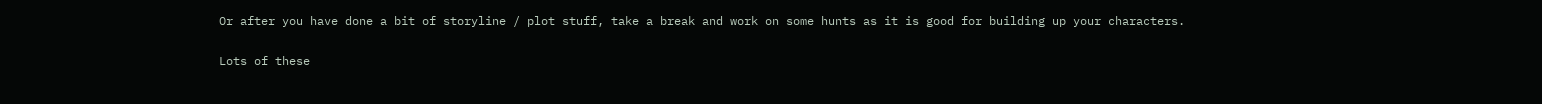Or after you have done a bit of storyline / plot stuff, take a break and work on some hunts as it is good for building up your characters.

Lots of these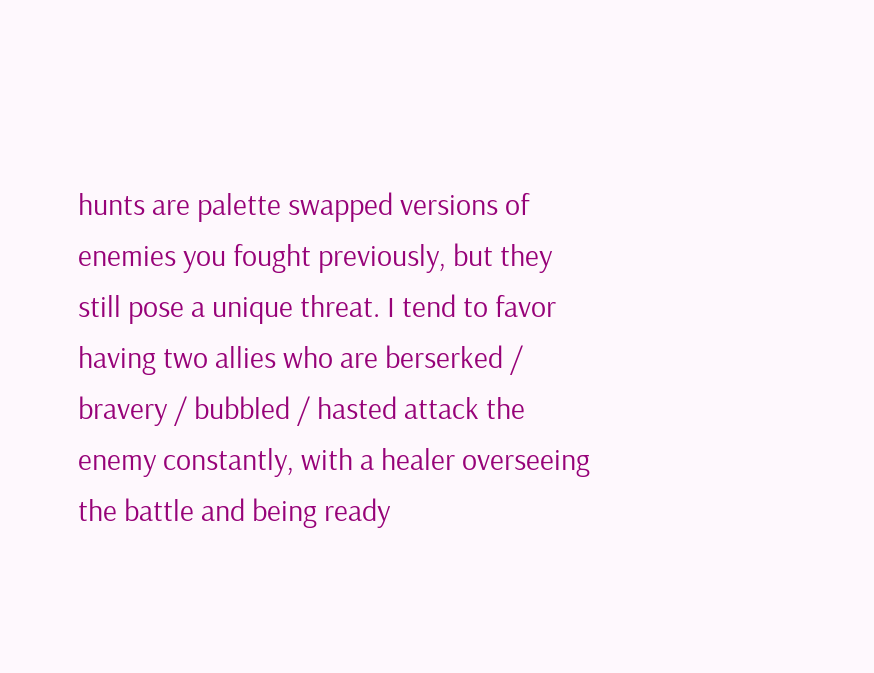hunts are palette swapped versions of enemies you fought previously, but they still pose a unique threat. I tend to favor having two allies who are berserked / bravery / bubbled / hasted attack the enemy constantly, with a healer overseeing the battle and being ready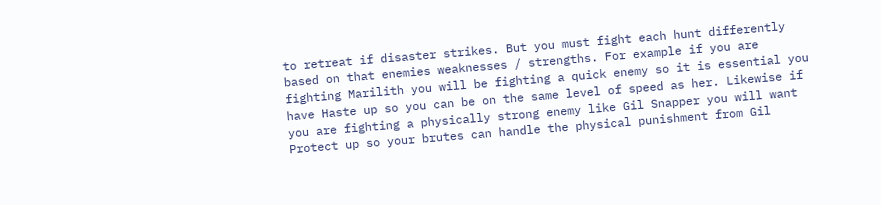to retreat if disaster strikes. But you must fight each hunt differently based on that enemies weaknesses / strengths. For example if you are fighting Marilith you will be fighting a quick enemy so it is essential you have Haste up so you can be on the same level of speed as her. Likewise if you are fighting a physically strong enemy like Gil Snapper you will want Protect up so your brutes can handle the physical punishment from Gil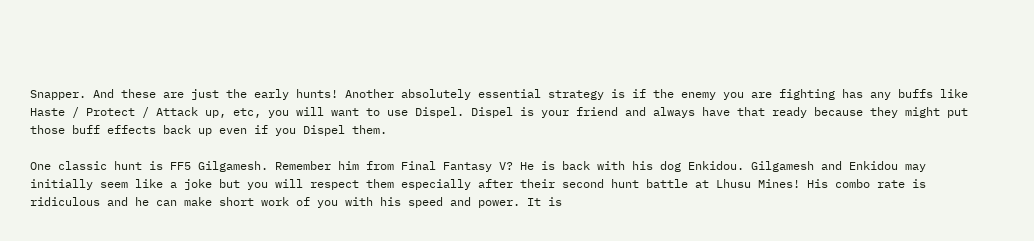Snapper. And these are just the early hunts! Another absolutely essential strategy is if the enemy you are fighting has any buffs like Haste / Protect / Attack up, etc, you will want to use Dispel. Dispel is your friend and always have that ready because they might put those buff effects back up even if you Dispel them.

One classic hunt is FF5 Gilgamesh. Remember him from Final Fantasy V? He is back with his dog Enkidou. Gilgamesh and Enkidou may initially seem like a joke but you will respect them especially after their second hunt battle at Lhusu Mines! His combo rate is ridiculous and he can make short work of you with his speed and power. It is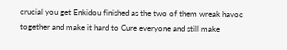crucial you get Enkidou finished as the two of them wreak havoc together and make it hard to Cure everyone and still make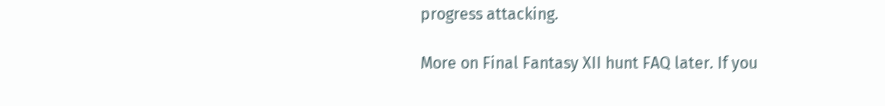progress attacking.

More on Final Fantasy XII hunt FAQ later. If you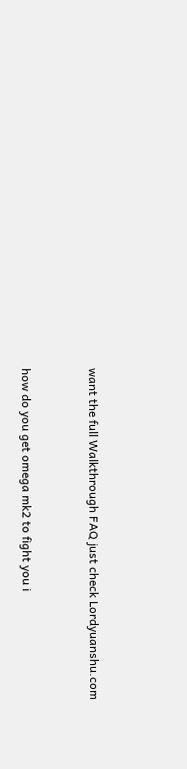want the full Walkthrough FAQ just check Lordyuanshu.com


how do you get omega mk2 to fight you i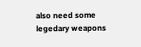also need some legedary weapons